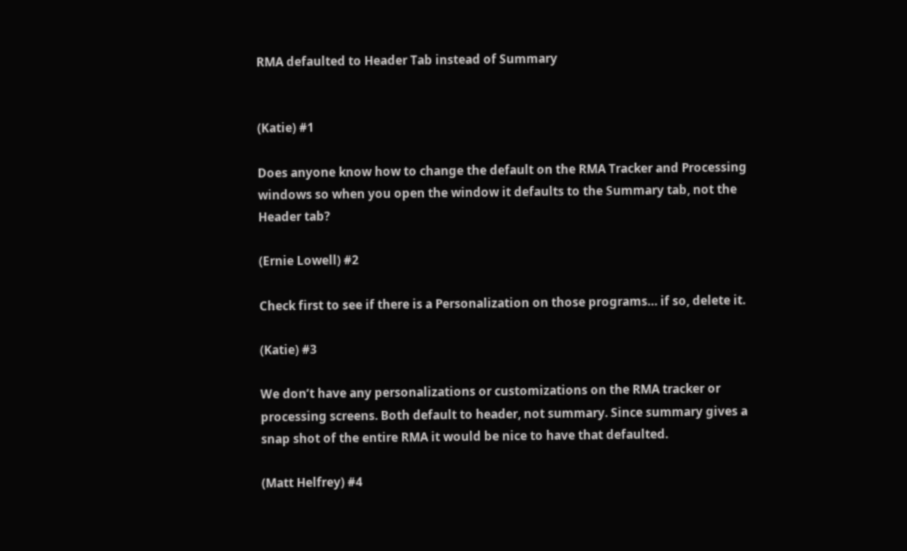RMA defaulted to Header Tab instead of Summary


(Katie) #1

Does anyone know how to change the default on the RMA Tracker and Processing windows so when you open the window it defaults to the Summary tab, not the Header tab?

(Ernie Lowell) #2

Check first to see if there is a Personalization on those programs… if so, delete it.

(Katie) #3

We don’t have any personalizations or customizations on the RMA tracker or processing screens. Both default to header, not summary. Since summary gives a snap shot of the entire RMA it would be nice to have that defaulted.

(Matt Helfrey) #4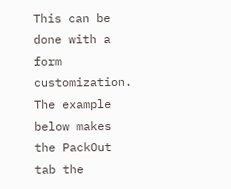This can be done with a form customization. The example below makes the PackOut tab the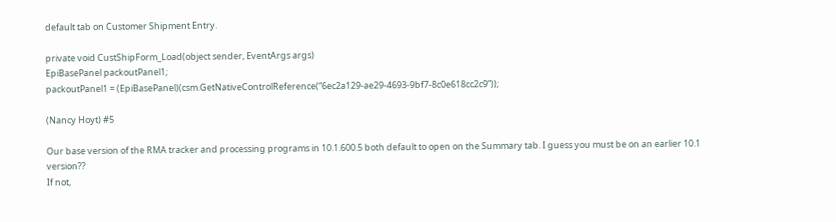default tab on Customer Shipment Entry.

private void CustShipForm_Load(object sender, EventArgs args)
EpiBasePanel packoutPanel1;
packoutPanel1 = (EpiBasePanel)(csm.GetNativeControlReference(“6ec2a129-ae29-4693-9bf7-8c0e618cc2c9”));

(Nancy Hoyt) #5

Our base version of the RMA tracker and processing programs in 10.1.600.5 both default to open on the Summary tab. I guess you must be on an earlier 10.1 version??
If not,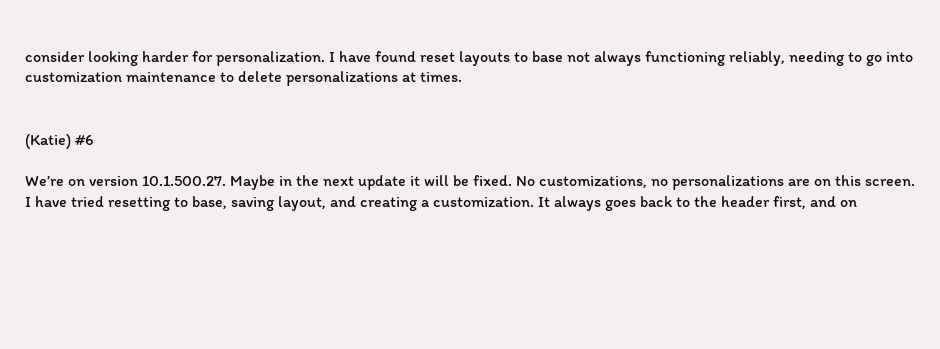consider looking harder for personalization. I have found reset layouts to base not always functioning reliably, needing to go into customization maintenance to delete personalizations at times.


(Katie) #6

We’re on version 10.1.500.27. Maybe in the next update it will be fixed. No customizations, no personalizations are on this screen. I have tried resetting to base, saving layout, and creating a customization. It always goes back to the header first, and on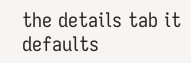the details tab it defaults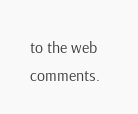to the web comments.